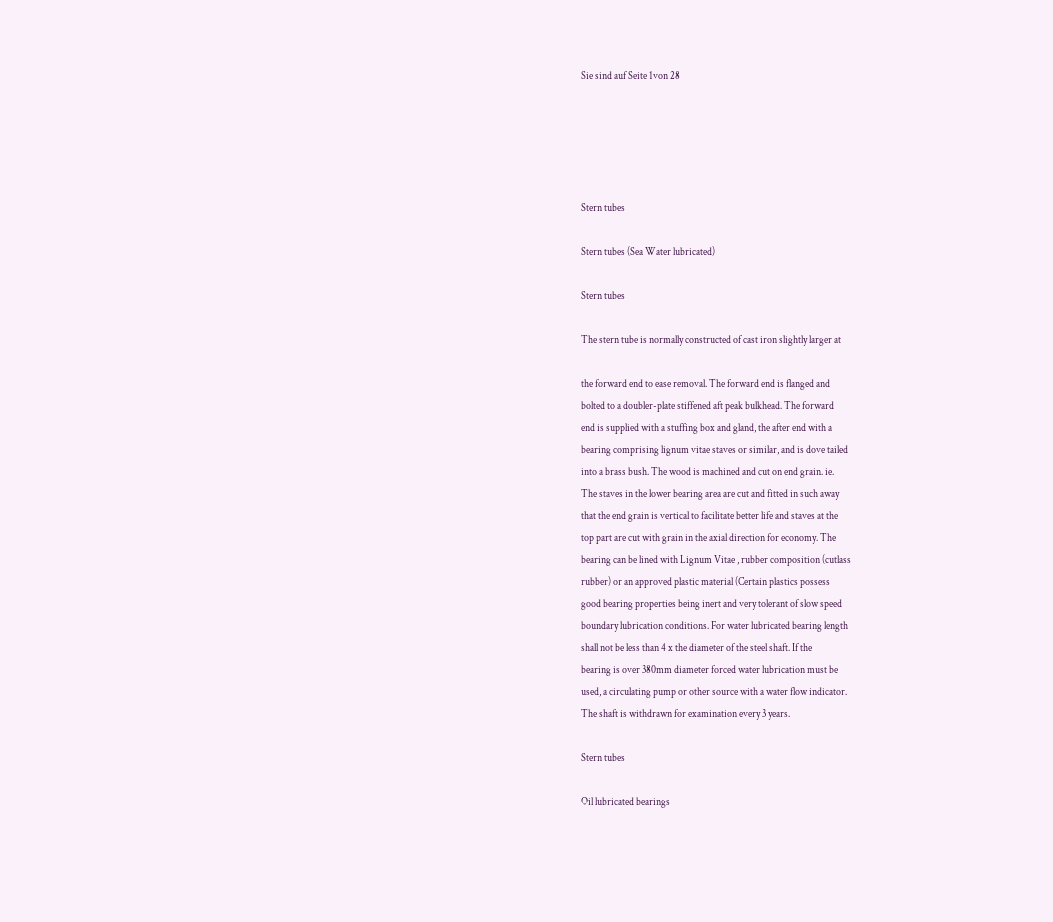Sie sind auf Seite 1von 28





Stern tubes

Stern tubes (Sea Water lubricated)

Stern tubes

The stern tube is normally constructed of cast iron slightly larger at

the forward end to ease removal. The forward end is flanged and
bolted to a doubler-plate stiffened aft peak bulkhead. The forward
end is supplied with a stuffing box and gland, the after end with a
bearing comprising lignum vitae staves or similar, and is dove tailed
into a brass bush. The wood is machined and cut on end grain. ie.
The staves in the lower bearing area are cut and fitted in such away
that the end grain is vertical to facilitate better life and staves at the
top part are cut with grain in the axial direction for economy. The
bearing can be lined with Lignum Vitae , rubber composition (cutlass
rubber) or an approved plastic material (Certain plastics possess
good bearing properties being inert and very tolerant of slow speed
boundary lubrication conditions. For water lubricated bearing length
shall not be less than 4 x the diameter of the steel shaft. If the
bearing is over 380mm diameter forced water lubrication must be
used, a circulating pump or other source with a water flow indicator.
The shaft is withdrawn for examination every 3 years.

Stern tubes

Oil lubricated bearings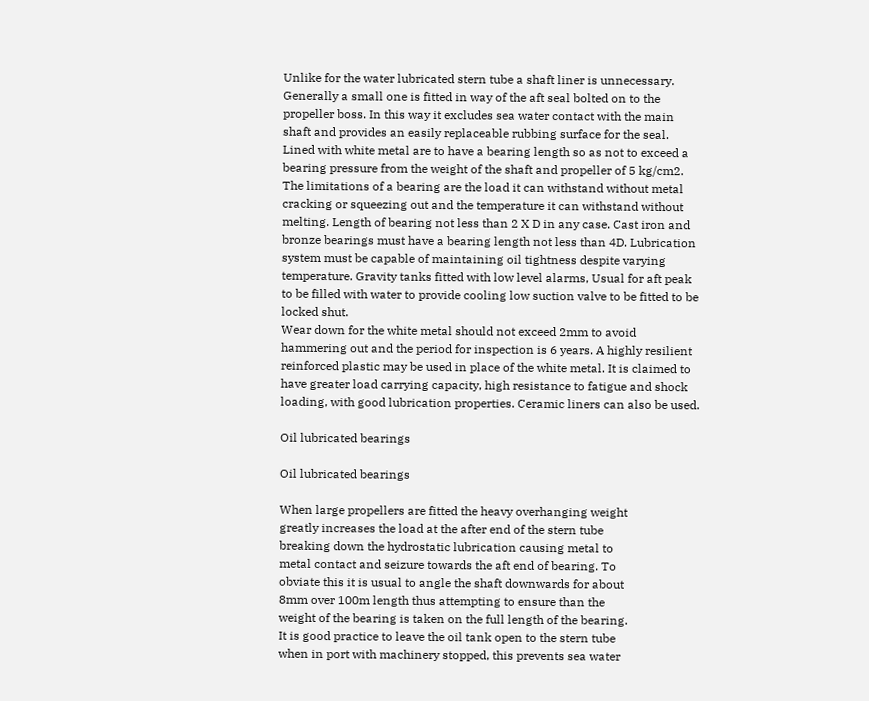Unlike for the water lubricated stern tube a shaft liner is unnecessary.
Generally a small one is fitted in way of the aft seal bolted on to the
propeller boss. In this way it excludes sea water contact with the main
shaft and provides an easily replaceable rubbing surface for the seal.
Lined with white metal are to have a bearing length so as not to exceed a
bearing pressure from the weight of the shaft and propeller of 5 kg/cm2.
The limitations of a bearing are the load it can withstand without metal
cracking or squeezing out and the temperature it can withstand without
melting. Length of bearing not less than 2 X D in any case. Cast iron and
bronze bearings must have a bearing length not less than 4D. Lubrication
system must be capable of maintaining oil tightness despite varying
temperature. Gravity tanks fitted with low level alarms, Usual for aft peak
to be filled with water to provide cooling low suction valve to be fitted to be
locked shut.
Wear down for the white metal should not exceed 2mm to avoid
hammering out and the period for inspection is 6 years. A highly resilient
reinforced plastic may be used in place of the white metal. It is claimed to
have greater load carrying capacity, high resistance to fatigue and shock
loading, with good lubrication properties. Ceramic liners can also be used.

Oil lubricated bearings

Oil lubricated bearings

When large propellers are fitted the heavy overhanging weight
greatly increases the load at the after end of the stern tube
breaking down the hydrostatic lubrication causing metal to
metal contact and seizure towards the aft end of bearing. To
obviate this it is usual to angle the shaft downwards for about
8mm over 100m length thus attempting to ensure than the
weight of the bearing is taken on the full length of the bearing.
It is good practice to leave the oil tank open to the stern tube
when in port with machinery stopped, this prevents sea water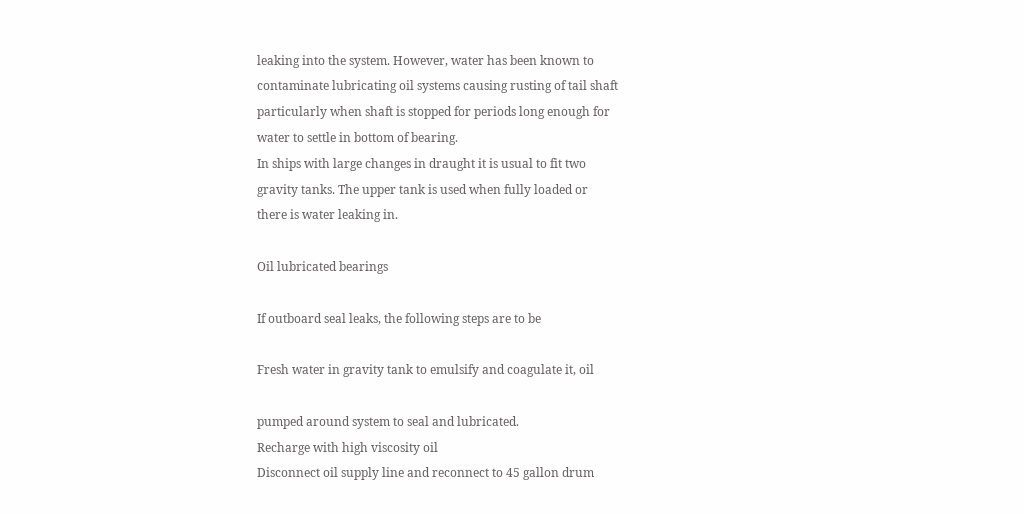leaking into the system. However, water has been known to
contaminate lubricating oil systems causing rusting of tail shaft
particularly when shaft is stopped for periods long enough for
water to settle in bottom of bearing.
In ships with large changes in draught it is usual to fit two
gravity tanks. The upper tank is used when fully loaded or
there is water leaking in.

Oil lubricated bearings

If outboard seal leaks, the following steps are to be

Fresh water in gravity tank to emulsify and coagulate it, oil

pumped around system to seal and lubricated.
Recharge with high viscosity oil
Disconnect oil supply line and reconnect to 45 gallon drum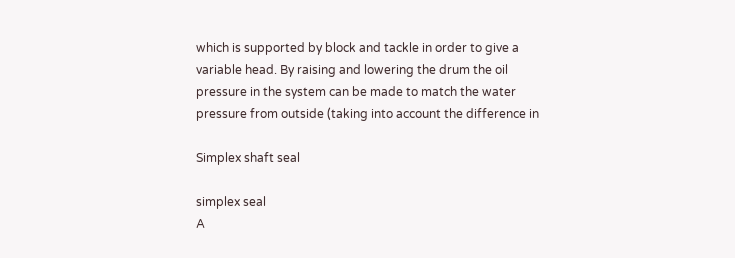which is supported by block and tackle in order to give a
variable head. By raising and lowering the drum the oil
pressure in the system can be made to match the water
pressure from outside (taking into account the difference in

Simplex shaft seal

simplex seal
A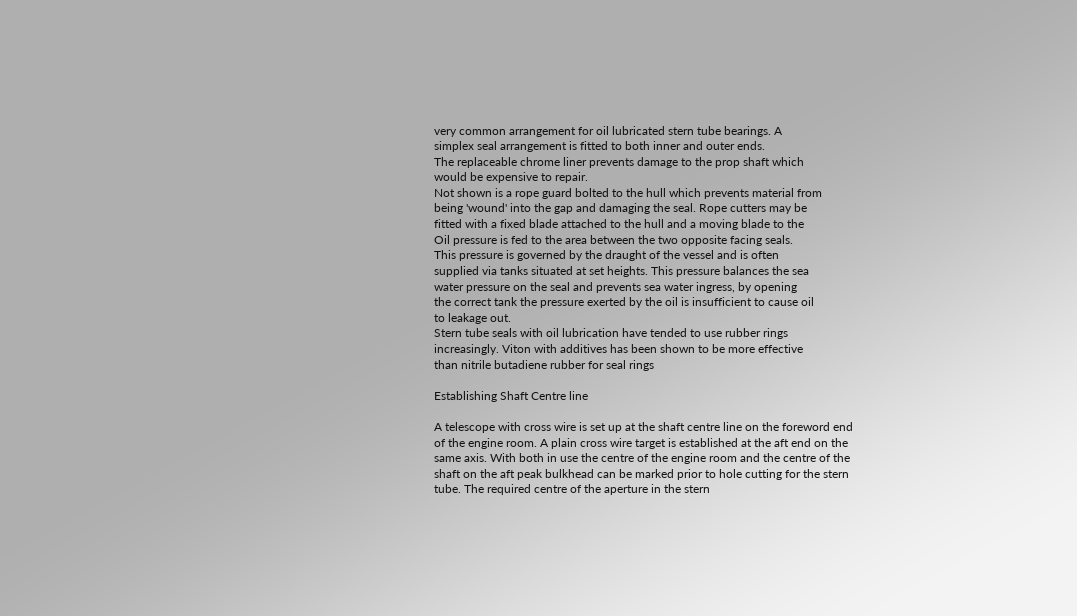very common arrangement for oil lubricated stern tube bearings. A
simplex seal arrangement is fitted to both inner and outer ends.
The replaceable chrome liner prevents damage to the prop shaft which
would be expensive to repair.
Not shown is a rope guard bolted to the hull which prevents material from
being 'wound' into the gap and damaging the seal. Rope cutters may be
fitted with a fixed blade attached to the hull and a moving blade to the
Oil pressure is fed to the area between the two opposite facing seals.
This pressure is governed by the draught of the vessel and is often
supplied via tanks situated at set heights. This pressure balances the sea
water pressure on the seal and prevents sea water ingress, by opening
the correct tank the pressure exerted by the oil is insufficient to cause oil
to leakage out.
Stern tube seals with oil lubrication have tended to use rubber rings
increasingly. Viton with additives has been shown to be more effective
than nitrile butadiene rubber for seal rings

Establishing Shaft Centre line

A telescope with cross wire is set up at the shaft centre line on the foreword end
of the engine room. A plain cross wire target is established at the aft end on the
same axis. With both in use the centre of the engine room and the centre of the
shaft on the aft peak bulkhead can be marked prior to hole cutting for the stern
tube. The required centre of the aperture in the stern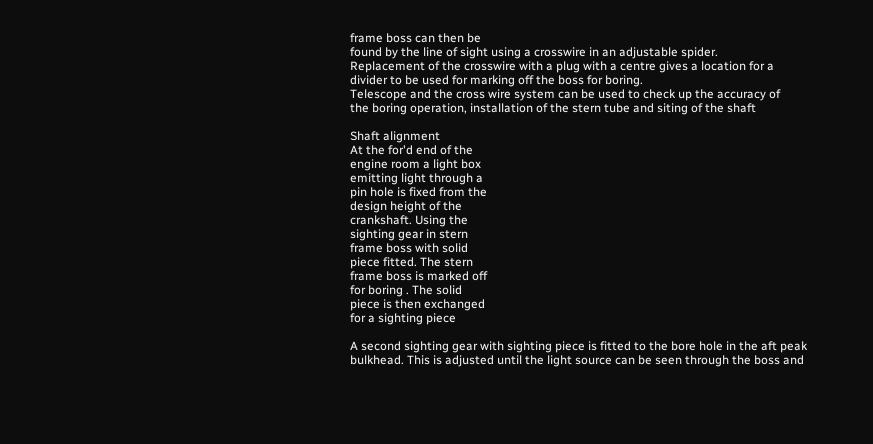frame boss can then be
found by the line of sight using a crosswire in an adjustable spider.
Replacement of the crosswire with a plug with a centre gives a location for a
divider to be used for marking off the boss for boring.
Telescope and the cross wire system can be used to check up the accuracy of
the boring operation, installation of the stern tube and siting of the shaft

Shaft alignment
At the for'd end of the
engine room a light box
emitting light through a
pin hole is fixed from the
design height of the
crankshaft. Using the
sighting gear in stern
frame boss with solid
piece fitted. The stern
frame boss is marked off
for boring . The solid
piece is then exchanged
for a sighting piece

A second sighting gear with sighting piece is fitted to the bore hole in the aft peak
bulkhead. This is adjusted until the light source can be seen through the boss and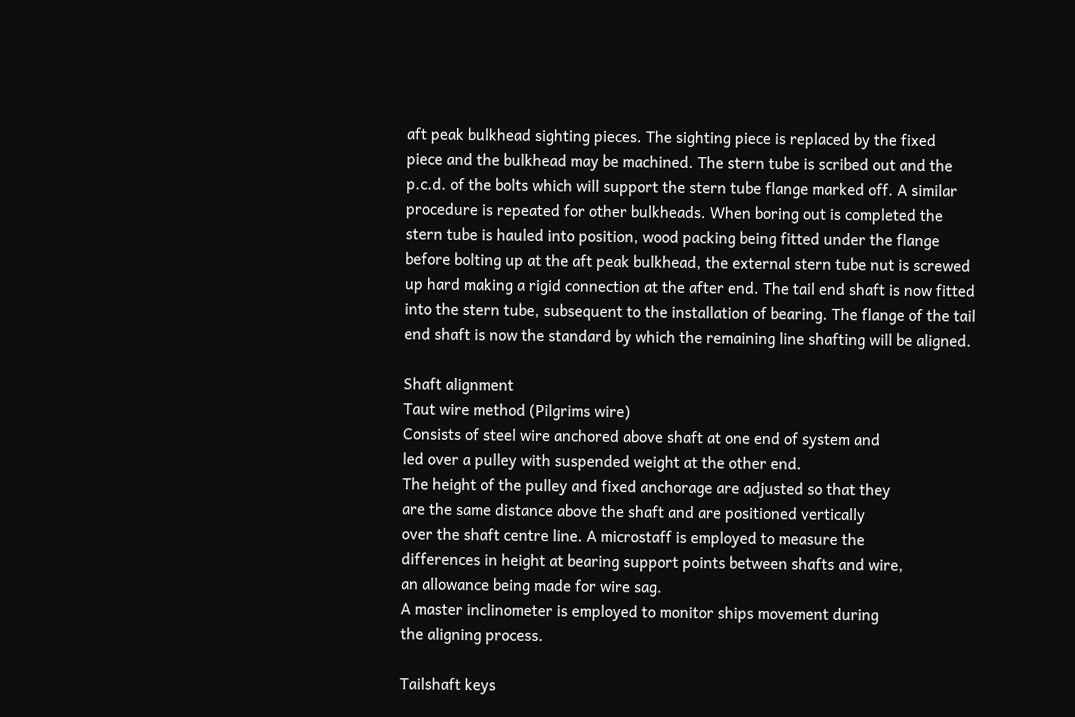aft peak bulkhead sighting pieces. The sighting piece is replaced by the fixed
piece and the bulkhead may be machined. The stern tube is scribed out and the
p.c.d. of the bolts which will support the stern tube flange marked off. A similar
procedure is repeated for other bulkheads. When boring out is completed the
stern tube is hauled into position, wood packing being fitted under the flange
before bolting up at the aft peak bulkhead, the external stern tube nut is screwed
up hard making a rigid connection at the after end. The tail end shaft is now fitted
into the stern tube, subsequent to the installation of bearing. The flange of the tail
end shaft is now the standard by which the remaining line shafting will be aligned.

Shaft alignment
Taut wire method (Pilgrims wire)
Consists of steel wire anchored above shaft at one end of system and
led over a pulley with suspended weight at the other end.
The height of the pulley and fixed anchorage are adjusted so that they
are the same distance above the shaft and are positioned vertically
over the shaft centre line. A microstaff is employed to measure the
differences in height at bearing support points between shafts and wire,
an allowance being made for wire sag.
A master inclinometer is employed to monitor ships movement during
the aligning process.

Tailshaft keys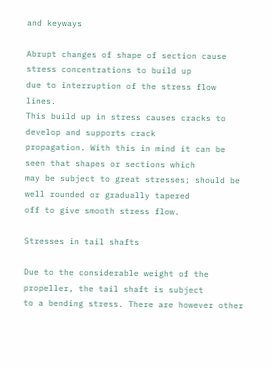and keyways

Abrupt changes of shape of section cause stress concentrations to build up
due to interruption of the stress flow lines.
This build up in stress causes cracks to develop and supports crack
propagation. With this in mind it can be seen that shapes or sections which
may be subject to great stresses; should be well rounded or gradually tapered
off to give smooth stress flow.

Stresses in tail shafts

Due to the considerable weight of the propeller, the tail shaft is subject
to a bending stress. There are however other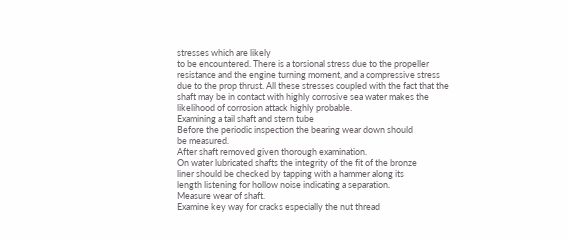stresses which are likely
to be encountered. There is a torsional stress due to the propeller
resistance and the engine turning moment, and a compressive stress
due to the prop thrust. All these stresses coupled with the fact that the
shaft may be in contact with highly corrosive sea water makes the
likelihood of corrosion attack highly probable.
Examining a tail shaft and stern tube
Before the periodic inspection the bearing wear down should
be measured.
After shaft removed given thorough examination.
On water lubricated shafts the integrity of the fit of the bronze
liner should be checked by tapping with a hammer along its
length listening for hollow noise indicating a separation.
Measure wear of shaft.
Examine key way for cracks especially the nut thread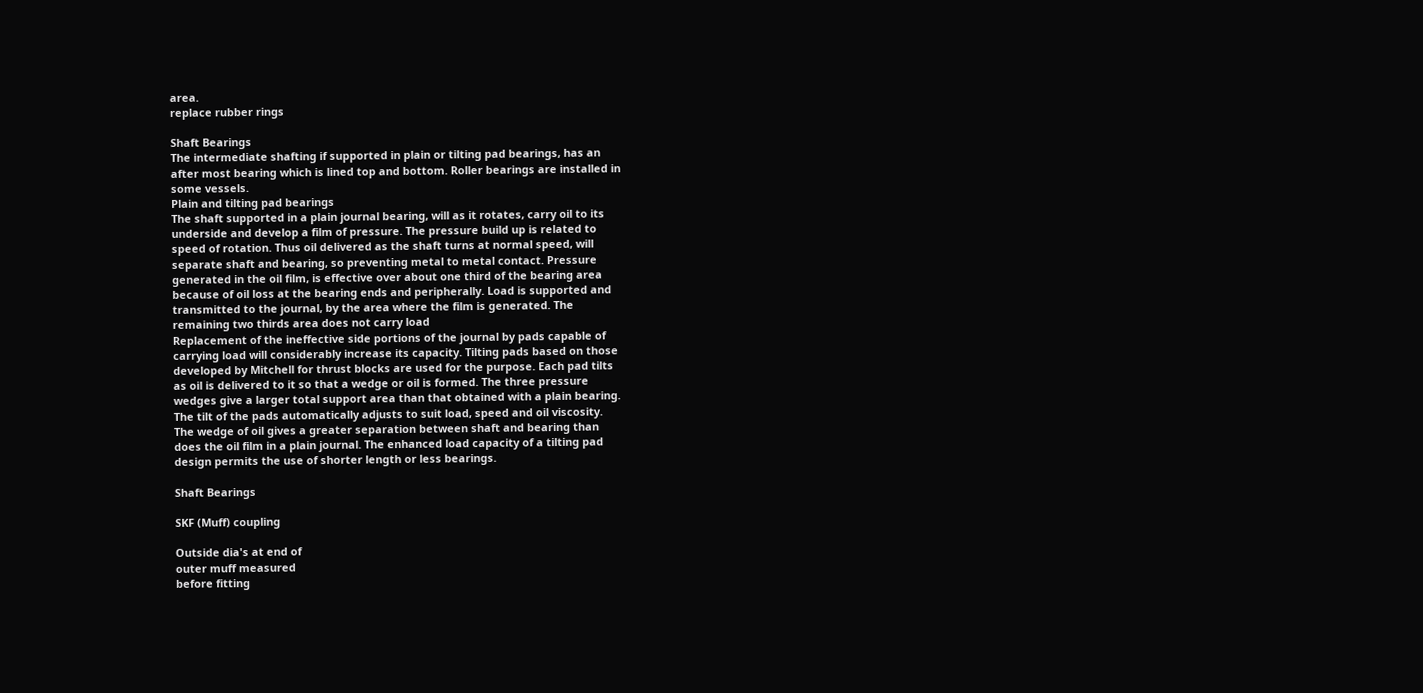area.
replace rubber rings

Shaft Bearings
The intermediate shafting if supported in plain or tilting pad bearings, has an
after most bearing which is lined top and bottom. Roller bearings are installed in
some vessels.
Plain and tilting pad bearings
The shaft supported in a plain journal bearing, will as it rotates, carry oil to its
underside and develop a film of pressure. The pressure build up is related to
speed of rotation. Thus oil delivered as the shaft turns at normal speed, will
separate shaft and bearing, so preventing metal to metal contact. Pressure
generated in the oil film, is effective over about one third of the bearing area
because of oil loss at the bearing ends and peripherally. Load is supported and
transmitted to the journal, by the area where the film is generated. The
remaining two thirds area does not carry load
Replacement of the ineffective side portions of the journal by pads capable of
carrying load will considerably increase its capacity. Tilting pads based on those
developed by Mitchell for thrust blocks are used for the purpose. Each pad tilts
as oil is delivered to it so that a wedge or oil is formed. The three pressure
wedges give a larger total support area than that obtained with a plain bearing.
The tilt of the pads automatically adjusts to suit load, speed and oil viscosity.
The wedge of oil gives a greater separation between shaft and bearing than
does the oil film in a plain journal. The enhanced load capacity of a tilting pad
design permits the use of shorter length or less bearings.

Shaft Bearings

SKF (Muff) coupling

Outside dia's at end of
outer muff measured
before fitting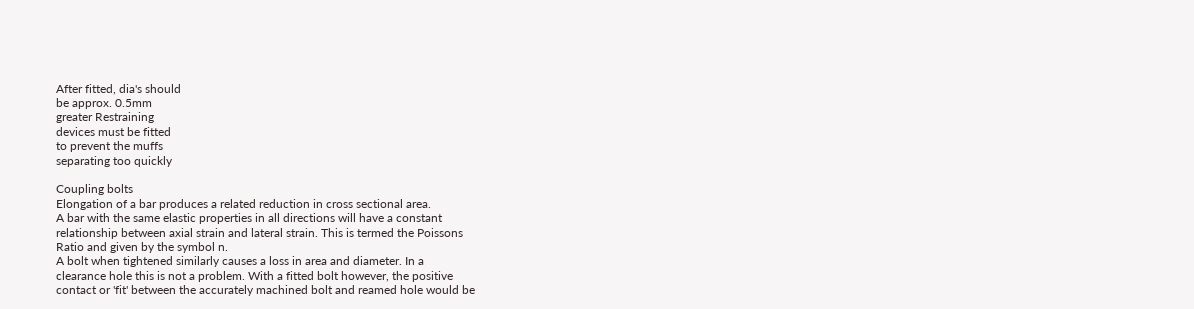After fitted, dia's should
be approx. 0.5mm
greater Restraining
devices must be fitted
to prevent the muffs
separating too quickly

Coupling bolts
Elongation of a bar produces a related reduction in cross sectional area.
A bar with the same elastic properties in all directions will have a constant
relationship between axial strain and lateral strain. This is termed the Poissons
Ratio and given by the symbol n.
A bolt when tightened similarly causes a loss in area and diameter. In a
clearance hole this is not a problem. With a fitted bolt however, the positive
contact or 'fit' between the accurately machined bolt and reamed hole would be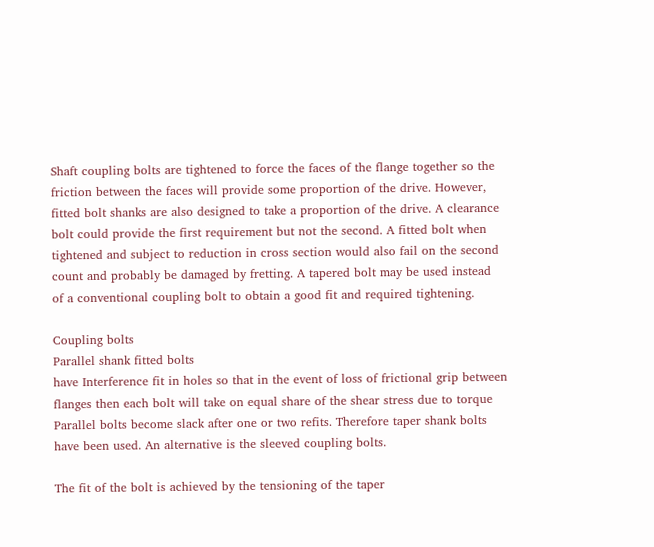Shaft coupling bolts are tightened to force the faces of the flange together so the
friction between the faces will provide some proportion of the drive. However,
fitted bolt shanks are also designed to take a proportion of the drive. A clearance
bolt could provide the first requirement but not the second. A fitted bolt when
tightened and subject to reduction in cross section would also fail on the second
count and probably be damaged by fretting. A tapered bolt may be used instead
of a conventional coupling bolt to obtain a good fit and required tightening.

Coupling bolts
Parallel shank fitted bolts
have Interference fit in holes so that in the event of loss of frictional grip between
flanges then each bolt will take on equal share of the shear stress due to torque
Parallel bolts become slack after one or two refits. Therefore taper shank bolts
have been used. An alternative is the sleeved coupling bolts.

The fit of the bolt is achieved by the tensioning of the taper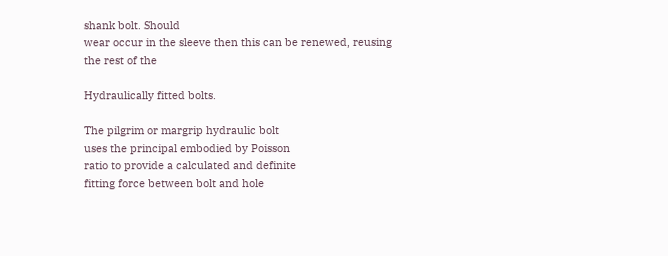shank bolt. Should
wear occur in the sleeve then this can be renewed, reusing the rest of the

Hydraulically fitted bolts.

The pilgrim or margrip hydraulic bolt
uses the principal embodied by Poisson
ratio to provide a calculated and definite
fitting force between bolt and hole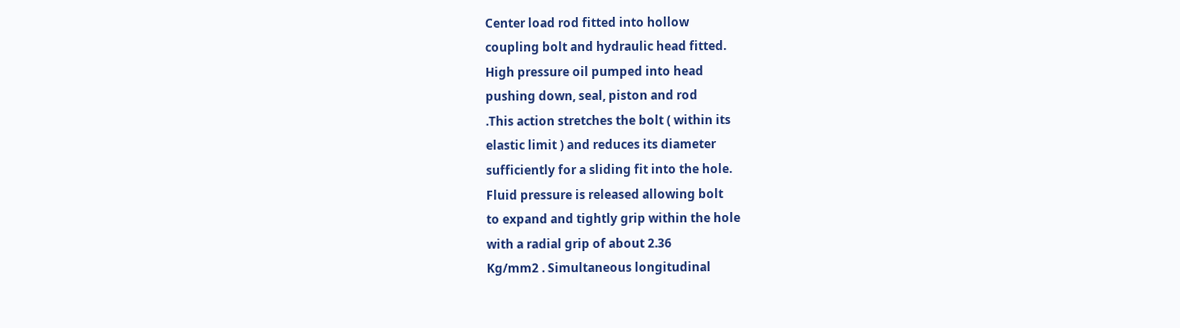Center load rod fitted into hollow
coupling bolt and hydraulic head fitted.
High pressure oil pumped into head
pushing down, seal, piston and rod
.This action stretches the bolt ( within its
elastic limit ) and reduces its diameter
sufficiently for a sliding fit into the hole.
Fluid pressure is released allowing bolt
to expand and tightly grip within the hole
with a radial grip of about 2.36
Kg/mm2 . Simultaneous longitudinal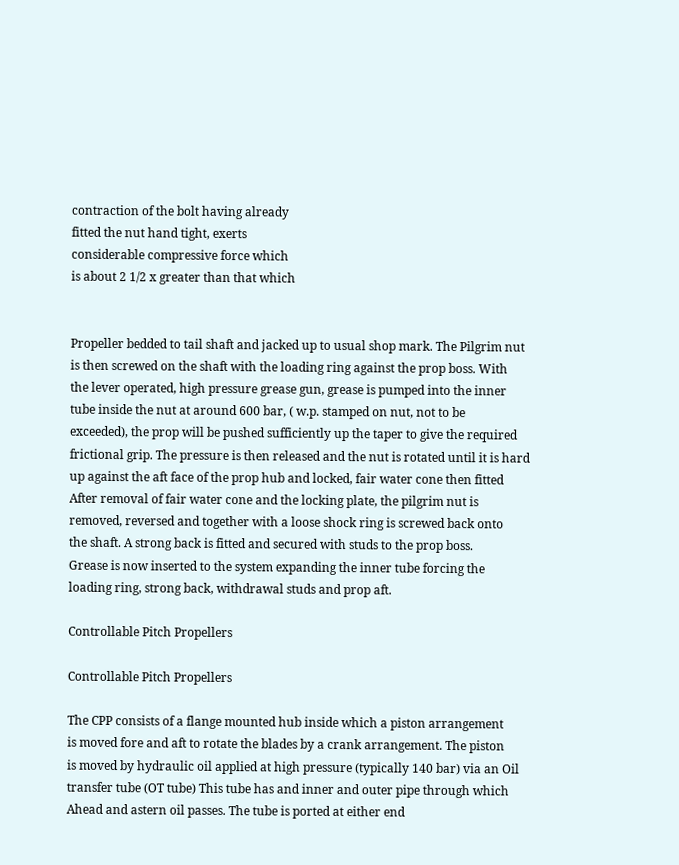contraction of the bolt having already
fitted the nut hand tight, exerts
considerable compressive force which
is about 2 1/2 x greater than that which


Propeller bedded to tail shaft and jacked up to usual shop mark. The Pilgrim nut
is then screwed on the shaft with the loading ring against the prop boss. With
the lever operated, high pressure grease gun, grease is pumped into the inner
tube inside the nut at around 600 bar, ( w.p. stamped on nut, not to be
exceeded), the prop will be pushed sufficiently up the taper to give the required
frictional grip. The pressure is then released and the nut is rotated until it is hard
up against the aft face of the prop hub and locked, fair water cone then fitted
After removal of fair water cone and the locking plate, the pilgrim nut is
removed, reversed and together with a loose shock ring is screwed back onto
the shaft. A strong back is fitted and secured with studs to the prop boss.
Grease is now inserted to the system expanding the inner tube forcing the
loading ring, strong back, withdrawal studs and prop aft.

Controllable Pitch Propellers

Controllable Pitch Propellers

The CPP consists of a flange mounted hub inside which a piston arrangement
is moved fore and aft to rotate the blades by a crank arrangement. The piston
is moved by hydraulic oil applied at high pressure (typically 140 bar) via an Oil
transfer tube (OT tube) This tube has and inner and outer pipe through which
Ahead and astern oil passes. The tube is ported at either end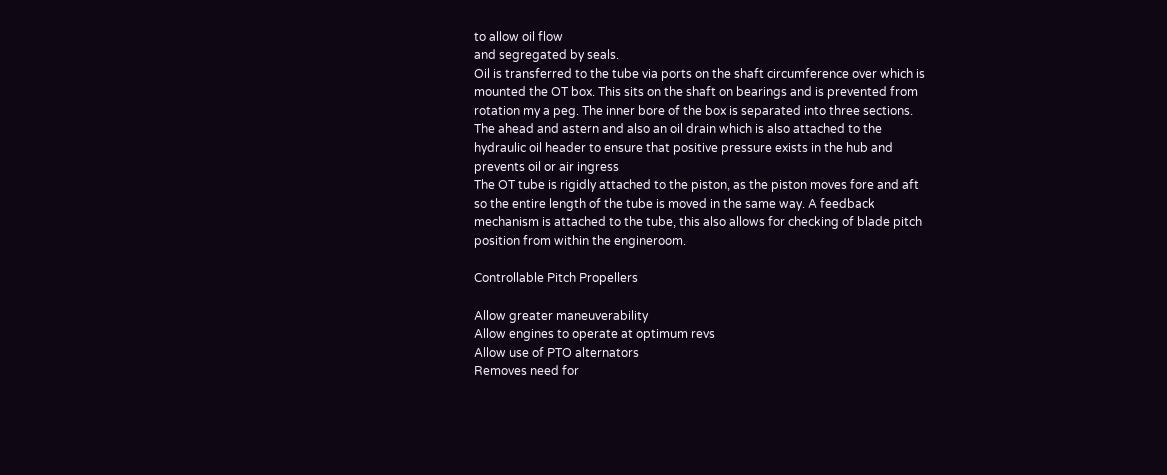to allow oil flow
and segregated by seals.
Oil is transferred to the tube via ports on the shaft circumference over which is
mounted the OT box. This sits on the shaft on bearings and is prevented from
rotation my a peg. The inner bore of the box is separated into three sections.
The ahead and astern and also an oil drain which is also attached to the
hydraulic oil header to ensure that positive pressure exists in the hub and
prevents oil or air ingress
The OT tube is rigidly attached to the piston, as the piston moves fore and aft
so the entire length of the tube is moved in the same way. A feedback
mechanism is attached to the tube, this also allows for checking of blade pitch
position from within the engineroom.

Controllable Pitch Propellers

Allow greater maneuverability
Allow engines to operate at optimum revs
Allow use of PTO alternators
Removes need for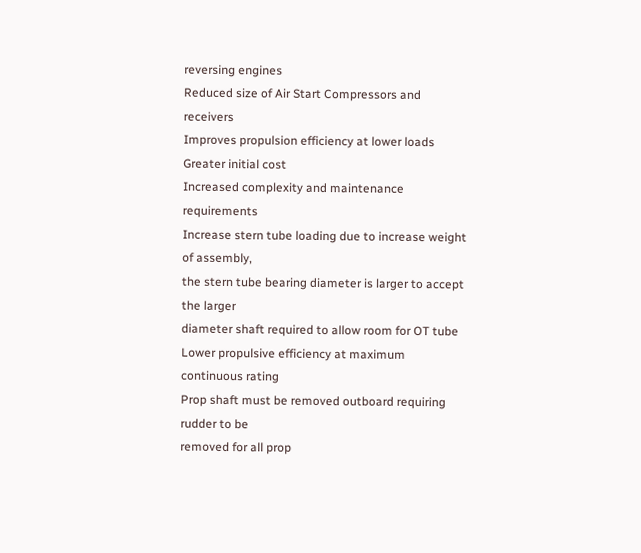reversing engines
Reduced size of Air Start Compressors and receivers
Improves propulsion efficiency at lower loads
Greater initial cost
Increased complexity and maintenance requirements
Increase stern tube loading due to increase weight of assembly,
the stern tube bearing diameter is larger to accept the larger
diameter shaft required to allow room for OT tube
Lower propulsive efficiency at maximum continuous rating
Prop shaft must be removed outboard requiring rudder to be
removed for all prop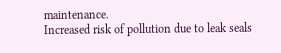maintenance.
Increased risk of pollution due to leak seals